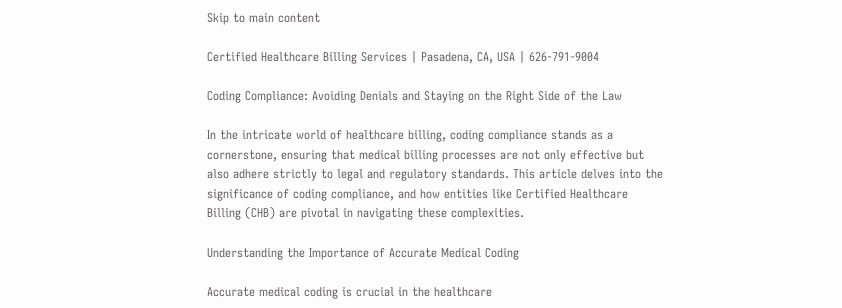Skip to main content

Certified Healthcare Billing Services | Pasadena, CA, USA | 626-791-9004

Coding Compliance: Avoiding Denials and Staying on the Right Side of the Law

In the intricate world of healthcare billing, coding compliance stands as a cornerstone, ensuring that medical billing processes are not only effective but also adhere strictly to legal and regulatory standards. This article delves into the significance of coding compliance, and how entities like Certified Healthcare Billing (CHB) are pivotal in navigating these complexities.

Understanding the Importance of Accurate Medical Coding

Accurate medical coding is crucial in the healthcare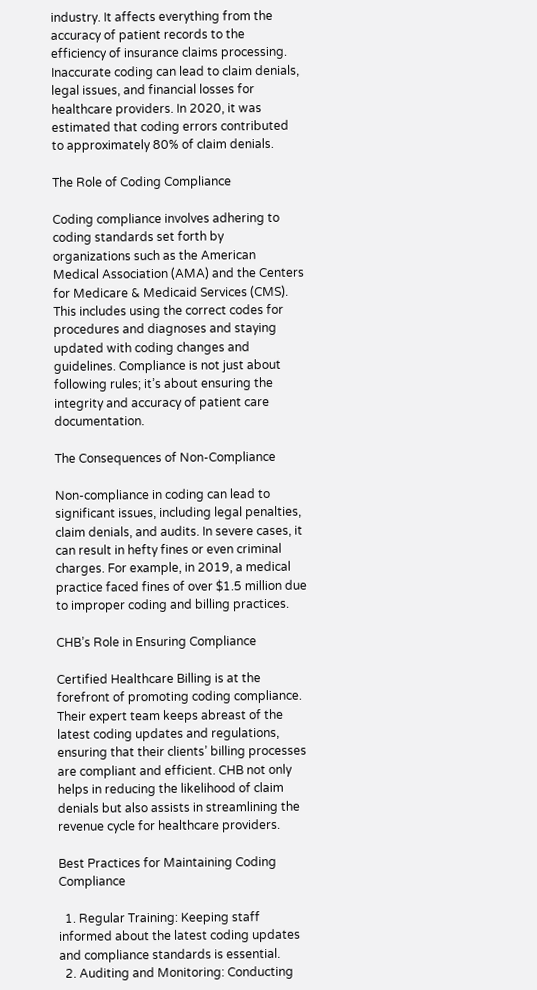industry. It affects everything from the accuracy of patient records to the efficiency of insurance claims processing. Inaccurate coding can lead to claim denials, legal issues, and financial losses for healthcare providers. In 2020, it was estimated that coding errors contributed to approximately 80% of claim denials.

The Role of Coding Compliance

Coding compliance involves adhering to coding standards set forth by organizations such as the American Medical Association (AMA) and the Centers for Medicare & Medicaid Services (CMS). This includes using the correct codes for procedures and diagnoses and staying updated with coding changes and guidelines. Compliance is not just about following rules; it’s about ensuring the integrity and accuracy of patient care documentation.

The Consequences of Non-Compliance

Non-compliance in coding can lead to significant issues, including legal penalties, claim denials, and audits. In severe cases, it can result in hefty fines or even criminal charges. For example, in 2019, a medical practice faced fines of over $1.5 million due to improper coding and billing practices.

CHB’s Role in Ensuring Compliance

Certified Healthcare Billing is at the forefront of promoting coding compliance. Their expert team keeps abreast of the latest coding updates and regulations, ensuring that their clients’ billing processes are compliant and efficient. CHB not only helps in reducing the likelihood of claim denials but also assists in streamlining the revenue cycle for healthcare providers.

Best Practices for Maintaining Coding Compliance

  1. Regular Training: Keeping staff informed about the latest coding updates and compliance standards is essential.
  2. Auditing and Monitoring: Conducting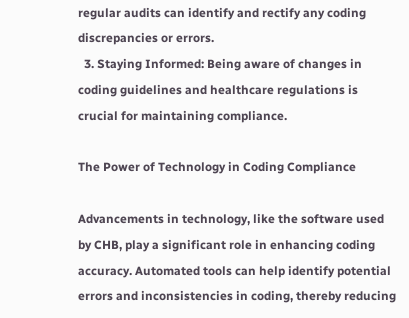regular audits can identify and rectify any coding discrepancies or errors.
  3. Staying Informed: Being aware of changes in coding guidelines and healthcare regulations is crucial for maintaining compliance.

The Power of Technology in Coding Compliance

Advancements in technology, like the software used by CHB, play a significant role in enhancing coding accuracy. Automated tools can help identify potential errors and inconsistencies in coding, thereby reducing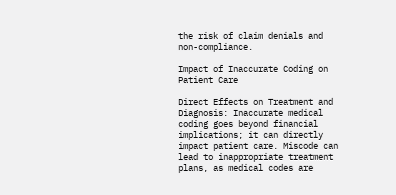the risk of claim denials and non-compliance.

Impact of Inaccurate Coding on Patient Care

Direct Effects on Treatment and Diagnosis: Inaccurate medical coding goes beyond financial implications; it can directly impact patient care. Miscode can lead to inappropriate treatment plans, as medical codes are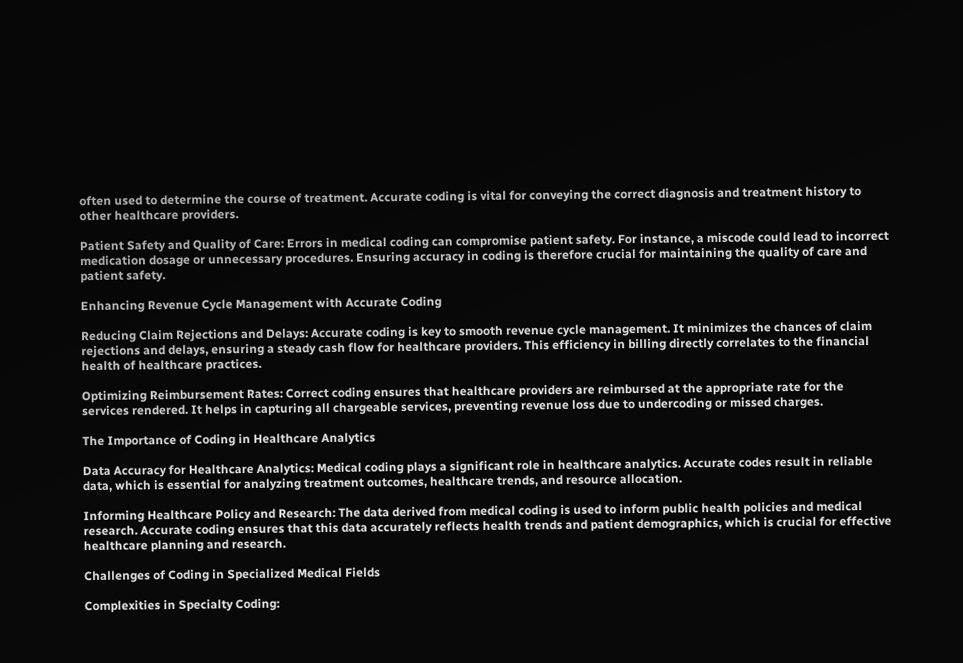often used to determine the course of treatment. Accurate coding is vital for conveying the correct diagnosis and treatment history to other healthcare providers.

Patient Safety and Quality of Care: Errors in medical coding can compromise patient safety. For instance, a miscode could lead to incorrect medication dosage or unnecessary procedures. Ensuring accuracy in coding is therefore crucial for maintaining the quality of care and patient safety.

Enhancing Revenue Cycle Management with Accurate Coding

Reducing Claim Rejections and Delays: Accurate coding is key to smooth revenue cycle management. It minimizes the chances of claim rejections and delays, ensuring a steady cash flow for healthcare providers. This efficiency in billing directly correlates to the financial health of healthcare practices.

Optimizing Reimbursement Rates: Correct coding ensures that healthcare providers are reimbursed at the appropriate rate for the services rendered. It helps in capturing all chargeable services, preventing revenue loss due to undercoding or missed charges.

The Importance of Coding in Healthcare Analytics

Data Accuracy for Healthcare Analytics: Medical coding plays a significant role in healthcare analytics. Accurate codes result in reliable data, which is essential for analyzing treatment outcomes, healthcare trends, and resource allocation.

Informing Healthcare Policy and Research: The data derived from medical coding is used to inform public health policies and medical research. Accurate coding ensures that this data accurately reflects health trends and patient demographics, which is crucial for effective healthcare planning and research.

Challenges of Coding in Specialized Medical Fields

Complexities in Specialty Coding: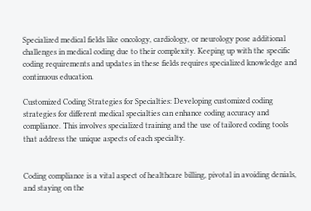Specialized medical fields like oncology, cardiology, or neurology pose additional challenges in medical coding due to their complexity. Keeping up with the specific coding requirements and updates in these fields requires specialized knowledge and continuous education.

Customized Coding Strategies for Specialties: Developing customized coding strategies for different medical specialties can enhance coding accuracy and compliance. This involves specialized training and the use of tailored coding tools that address the unique aspects of each specialty.


Coding compliance is a vital aspect of healthcare billing, pivotal in avoiding denials, and staying on the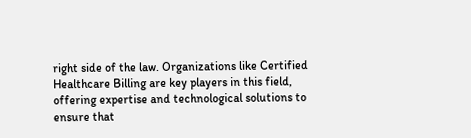right side of the law. Organizations like Certified Healthcare Billing are key players in this field, offering expertise and technological solutions to ensure that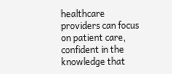healthcare providers can focus on patient care, confident in the knowledge that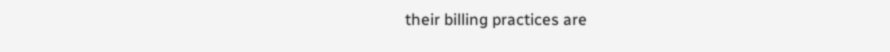their billing practices are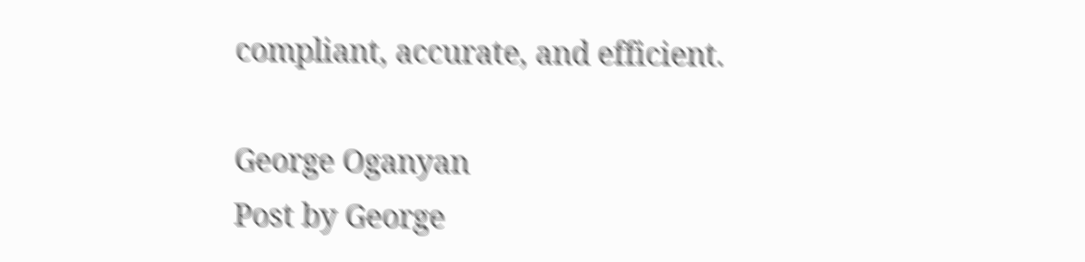compliant, accurate, and efficient.

George Oganyan
Post by George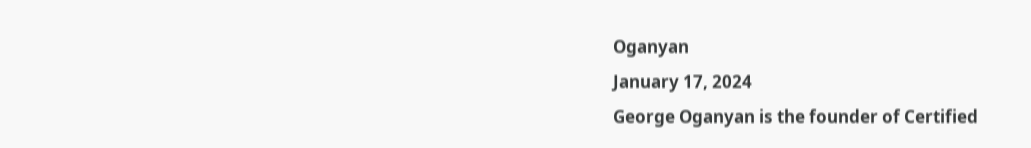Oganyan
January 17, 2024
George Oganyan is the founder of Certified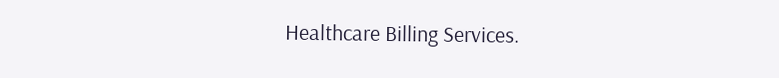Healthcare Billing Services.